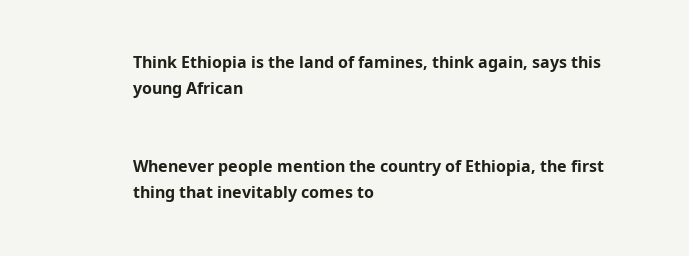Think Ethiopia is the land of famines, think again, says this young African


Whenever people mention the country of Ethiopia, the first thing that inevitably comes to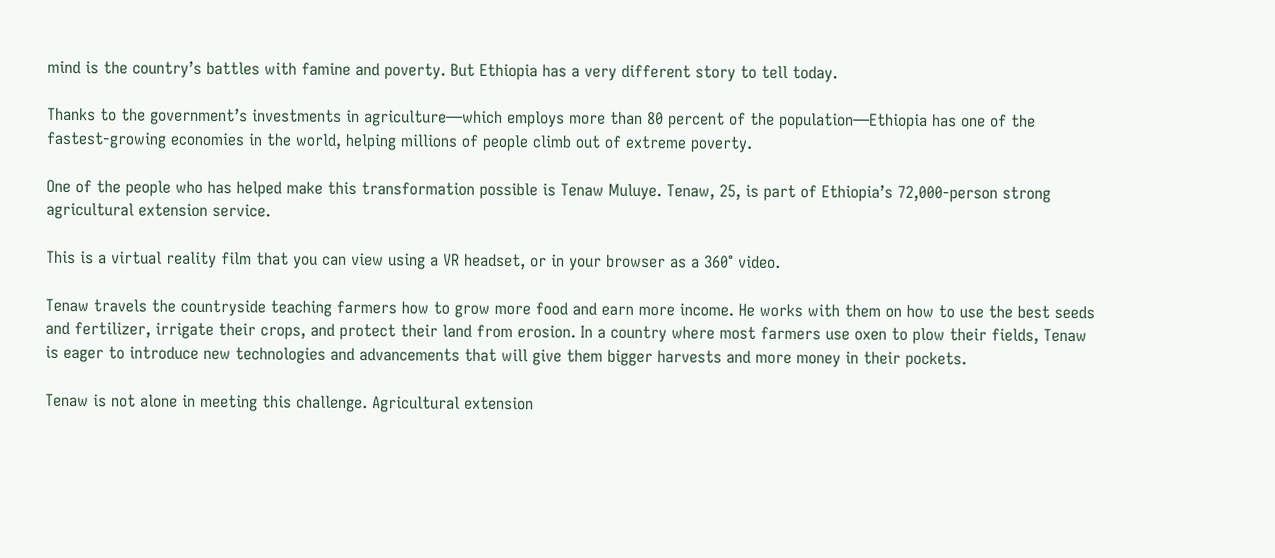mind is the country’s battles with famine and poverty. But Ethiopia has a very different story to tell today.

Thanks to the government’s investments in agriculture—which employs more than 80 percent of the population—Ethiopia has one of the fastest-growing economies in the world, helping millions of people climb out of extreme poverty.

One of the people who has helped make this transformation possible is Tenaw Muluye. Tenaw, 25, is part of Ethiopia’s 72,000-person strong agricultural extension service.

This is a virtual reality film that you can view using a VR headset, or in your browser as a 360° video.

Tenaw travels the countryside teaching farmers how to grow more food and earn more income. He works with them on how to use the best seeds and fertilizer, irrigate their crops, and protect their land from erosion. In a country where most farmers use oxen to plow their fields, Tenaw is eager to introduce new technologies and advancements that will give them bigger harvests and more money in their pockets.

Tenaw is not alone in meeting this challenge. Agricultural extension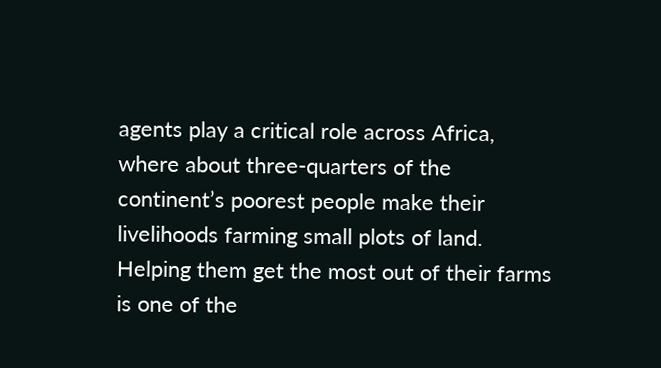agents play a critical role across Africa, where about three-quarters of the continent’s poorest people make their livelihoods farming small plots of land. Helping them get the most out of their farms is one of the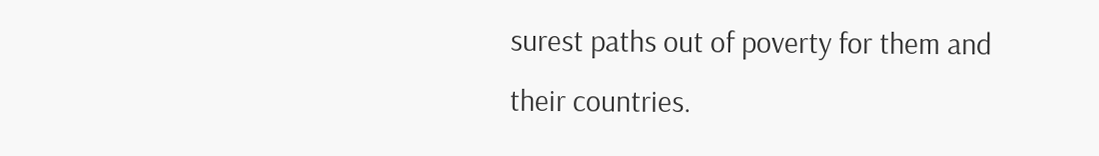surest paths out of poverty for them and their countries.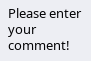Please enter your comment!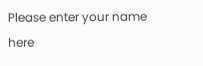Please enter your name here